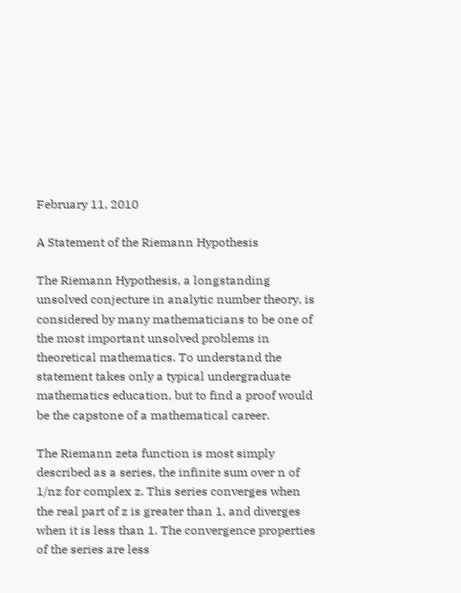February 11, 2010

A Statement of the Riemann Hypothesis

The Riemann Hypothesis, a longstanding unsolved conjecture in analytic number theory, is considered by many mathematicians to be one of the most important unsolved problems in theoretical mathematics. To understand the statement takes only a typical undergraduate mathematics education, but to find a proof would be the capstone of a mathematical career.

The Riemann zeta function is most simply described as a series, the infinite sum over n of 1/nz for complex z. This series converges when the real part of z is greater than 1, and diverges when it is less than 1. The convergence properties of the series are less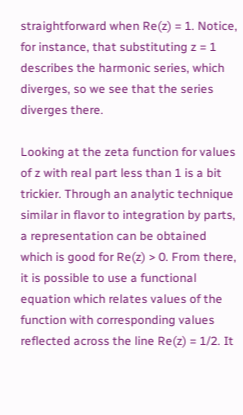straightforward when Re(z) = 1. Notice, for instance, that substituting z = 1 describes the harmonic series, which diverges, so we see that the series diverges there.

Looking at the zeta function for values of z with real part less than 1 is a bit trickier. Through an analytic technique similar in flavor to integration by parts, a representation can be obtained which is good for Re(z) > 0. From there, it is possible to use a functional equation which relates values of the function with corresponding values reflected across the line Re(z) = 1/2. It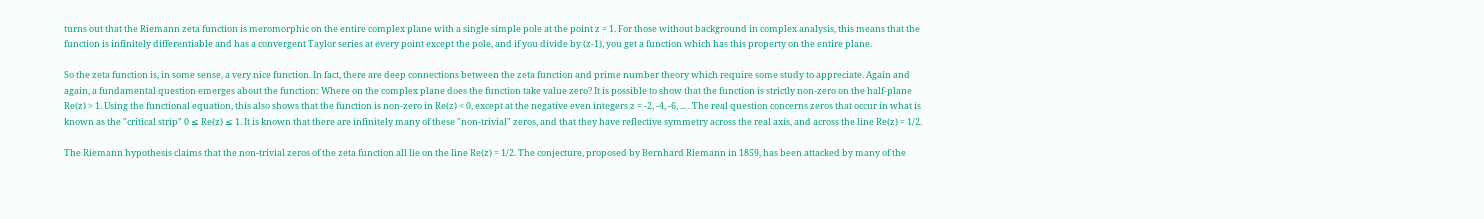turns out that the Riemann zeta function is meromorphic on the entire complex plane with a single simple pole at the point z = 1. For those without background in complex analysis, this means that the function is infinitely differentiable and has a convergent Taylor series at every point except the pole, and if you divide by (z-1), you get a function which has this property on the entire plane.

So the zeta function is, in some sense, a very nice function. In fact, there are deep connections between the zeta function and prime number theory which require some study to appreciate. Again and again, a fundamental question emerges about the function: Where on the complex plane does the function take value zero? It is possible to show that the function is strictly non-zero on the half-plane Re(z) > 1. Using the functional equation, this also shows that the function is non-zero in Re(z) < 0, except at the negative even integers z = -2, -4, -6, ... . The real question concerns zeros that occur in what is known as the "critical strip" 0 ≤ Re(z) ≤ 1. It is known that there are infinitely many of these "non-trivial" zeros, and that they have reflective symmetry across the real axis, and across the line Re(z) = 1/2.

The Riemann hypothesis claims that the non-trivial zeros of the zeta function all lie on the line Re(z) = 1/2. The conjecture, proposed by Bernhard Riemann in 1859, has been attacked by many of the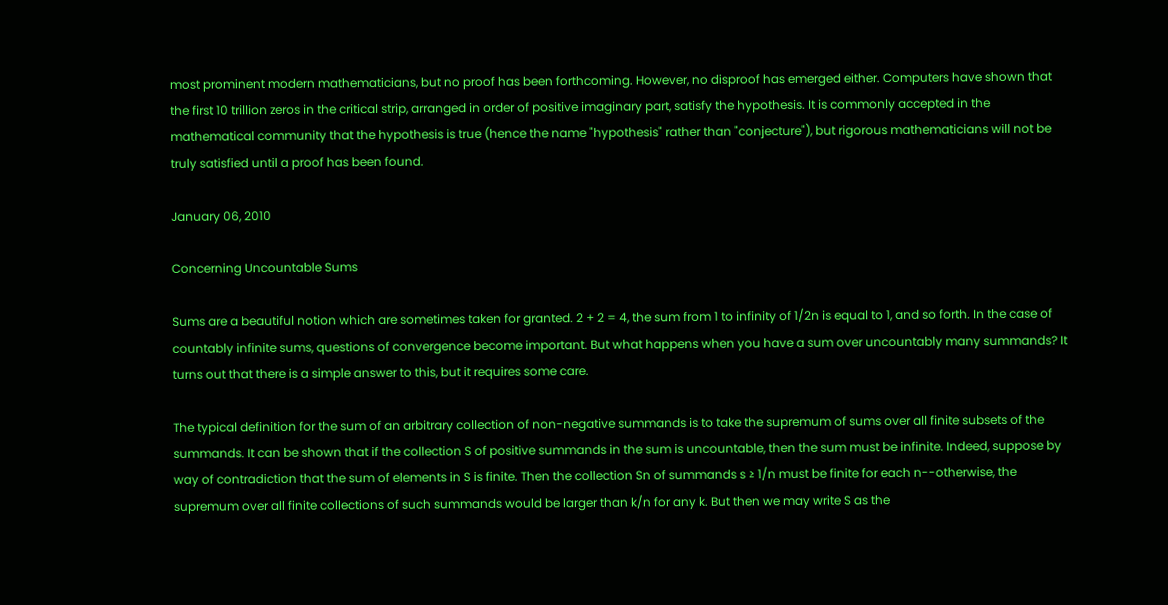most prominent modern mathematicians, but no proof has been forthcoming. However, no disproof has emerged either. Computers have shown that the first 10 trillion zeros in the critical strip, arranged in order of positive imaginary part, satisfy the hypothesis. It is commonly accepted in the mathematical community that the hypothesis is true (hence the name "hypothesis" rather than "conjecture"), but rigorous mathematicians will not be truly satisfied until a proof has been found.

January 06, 2010

Concerning Uncountable Sums

Sums are a beautiful notion which are sometimes taken for granted. 2 + 2 = 4, the sum from 1 to infinity of 1/2n is equal to 1, and so forth. In the case of countably infinite sums, questions of convergence become important. But what happens when you have a sum over uncountably many summands? It turns out that there is a simple answer to this, but it requires some care.

The typical definition for the sum of an arbitrary collection of non-negative summands is to take the supremum of sums over all finite subsets of the summands. It can be shown that if the collection S of positive summands in the sum is uncountable, then the sum must be infinite. Indeed, suppose by way of contradiction that the sum of elements in S is finite. Then the collection Sn of summands s ≥ 1/n must be finite for each n--otherwise, the supremum over all finite collections of such summands would be larger than k/n for any k. But then we may write S as the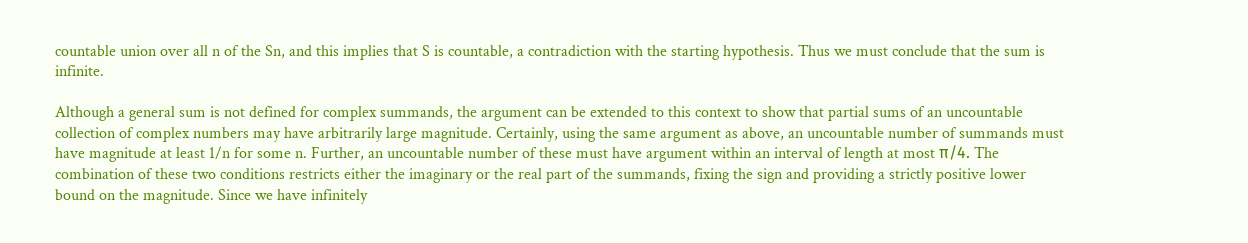countable union over all n of the Sn, and this implies that S is countable, a contradiction with the starting hypothesis. Thus we must conclude that the sum is infinite.

Although a general sum is not defined for complex summands, the argument can be extended to this context to show that partial sums of an uncountable collection of complex numbers may have arbitrarily large magnitude. Certainly, using the same argument as above, an uncountable number of summands must have magnitude at least 1/n for some n. Further, an uncountable number of these must have argument within an interval of length at most π/4. The combination of these two conditions restricts either the imaginary or the real part of the summands, fixing the sign and providing a strictly positive lower bound on the magnitude. Since we have infinitely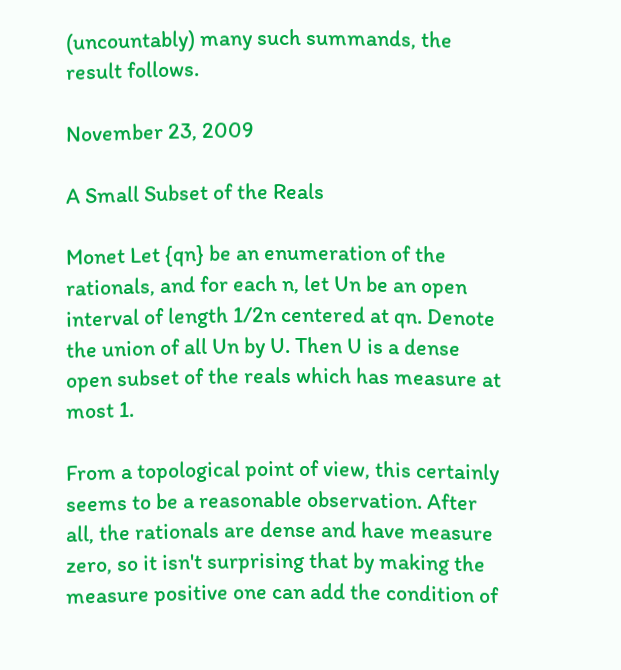(uncountably) many such summands, the result follows.

November 23, 2009

A Small Subset of the Reals

Monet Let {qn} be an enumeration of the rationals, and for each n, let Un be an open interval of length 1/2n centered at qn. Denote the union of all Un by U. Then U is a dense open subset of the reals which has measure at most 1.

From a topological point of view, this certainly seems to be a reasonable observation. After all, the rationals are dense and have measure zero, so it isn't surprising that by making the measure positive one can add the condition of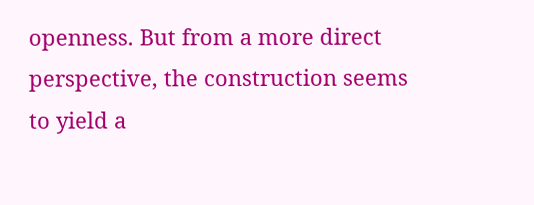openness. But from a more direct perspective, the construction seems to yield a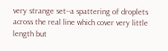very strange set--a spattering of droplets across the real line which cover very little length but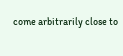come arbitrarily close to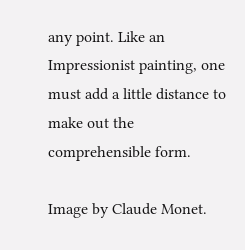any point. Like an Impressionist painting, one must add a little distance to make out the comprehensible form.

Image by Claude Monet.